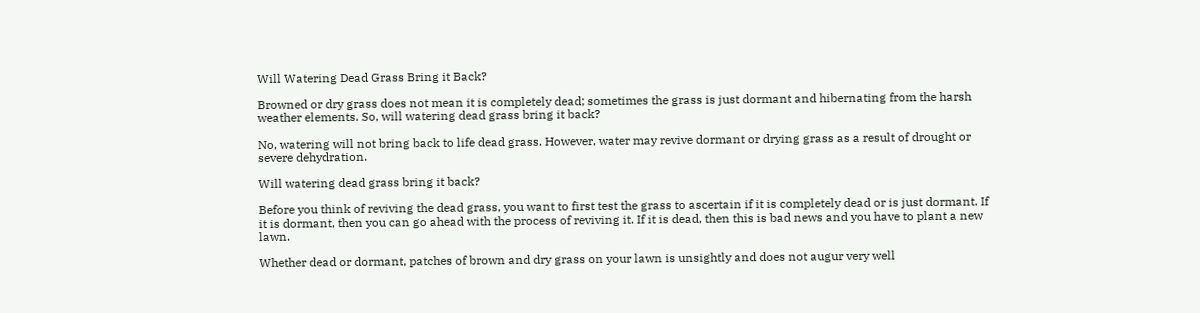Will Watering Dead Grass Bring it Back?

Browned or dry grass does not mean it is completely dead; sometimes the grass is just dormant and hibernating from the harsh weather elements. So, will watering dead grass bring it back?

No, watering will not bring back to life dead grass. However, water may revive dormant or drying grass as a result of drought or severe dehydration.

Will watering dead grass bring it back?

Before you think of reviving the dead grass, you want to first test the grass to ascertain if it is completely dead or is just dormant. If it is dormant, then you can go ahead with the process of reviving it. If it is dead, then this is bad news and you have to plant a new lawn.

Whether dead or dormant, patches of brown and dry grass on your lawn is unsightly and does not augur very well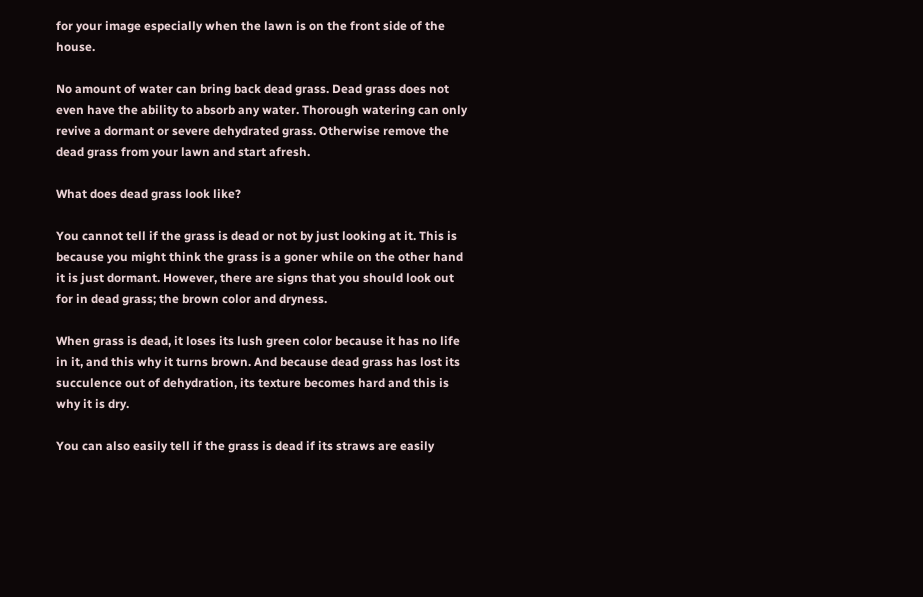for your image especially when the lawn is on the front side of the house.

No amount of water can bring back dead grass. Dead grass does not even have the ability to absorb any water. Thorough watering can only revive a dormant or severe dehydrated grass. Otherwise remove the dead grass from your lawn and start afresh.

What does dead grass look like?

You cannot tell if the grass is dead or not by just looking at it. This is because you might think the grass is a goner while on the other hand it is just dormant. However, there are signs that you should look out for in dead grass; the brown color and dryness.

When grass is dead, it loses its lush green color because it has no life in it, and this why it turns brown. And because dead grass has lost its succulence out of dehydration, its texture becomes hard and this is why it is dry.

You can also easily tell if the grass is dead if its straws are easily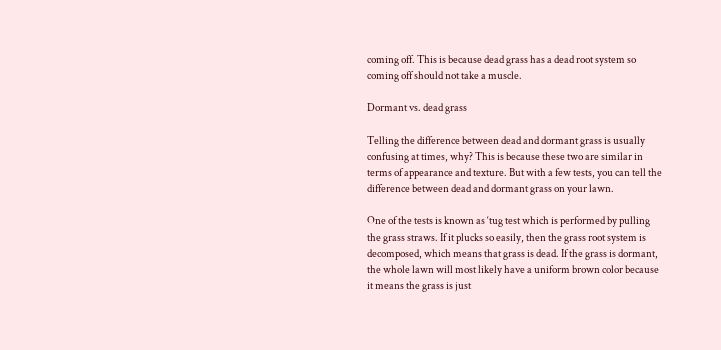coming off. This is because dead grass has a dead root system so coming off should not take a muscle.

Dormant vs. dead grass

Telling the difference between dead and dormant grass is usually confusing at times, why? This is because these two are similar in terms of appearance and texture. But with a few tests, you can tell the difference between dead and dormant grass on your lawn.

One of the tests is known as ‘tug test which is performed by pulling the grass straws. If it plucks so easily, then the grass root system is decomposed, which means that grass is dead. If the grass is dormant, the whole lawn will most likely have a uniform brown color because it means the grass is just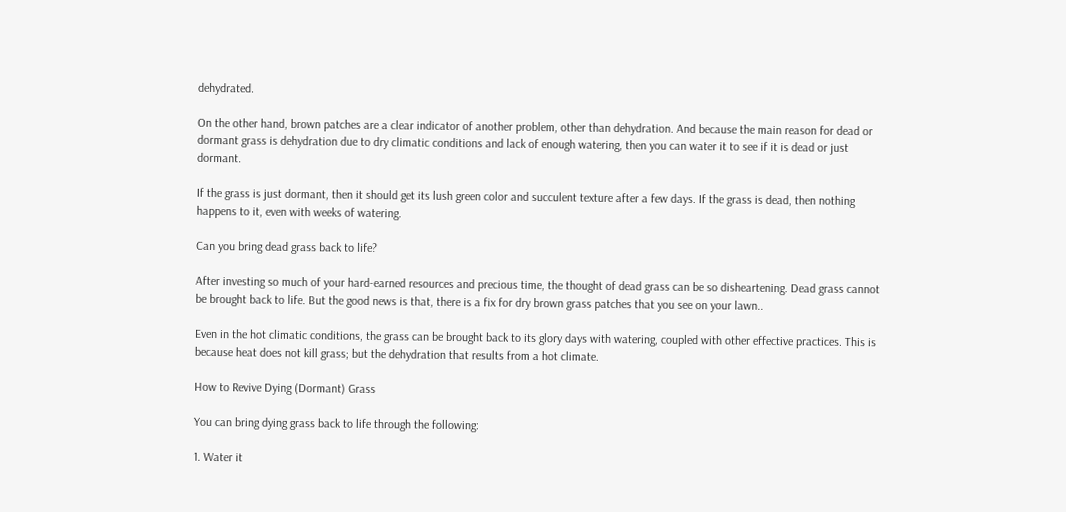dehydrated.

On the other hand, brown patches are a clear indicator of another problem, other than dehydration. And because the main reason for dead or dormant grass is dehydration due to dry climatic conditions and lack of enough watering, then you can water it to see if it is dead or just dormant.

If the grass is just dormant, then it should get its lush green color and succulent texture after a few days. If the grass is dead, then nothing happens to it, even with weeks of watering.

Can you bring dead grass back to life?

After investing so much of your hard-earned resources and precious time, the thought of dead grass can be so disheartening. Dead grass cannot be brought back to life. But the good news is that, there is a fix for dry brown grass patches that you see on your lawn..

Even in the hot climatic conditions, the grass can be brought back to its glory days with watering, coupled with other effective practices. This is because heat does not kill grass; but the dehydration that results from a hot climate.

How to Revive Dying (Dormant) Grass

You can bring dying grass back to life through the following:

1. Water it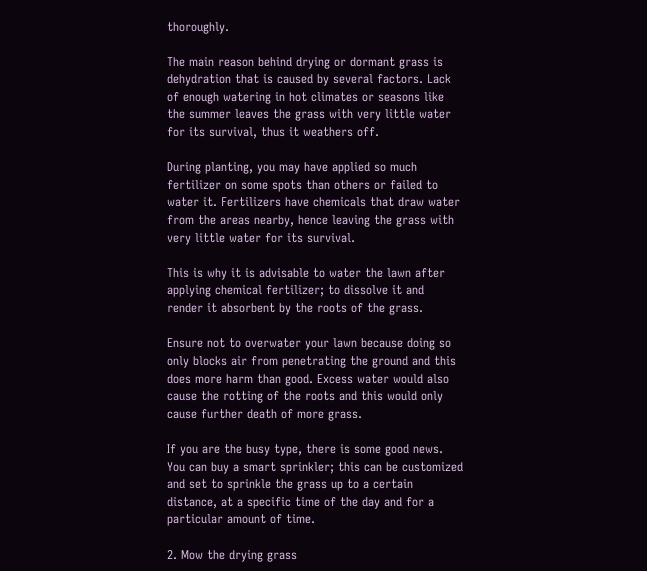thoroughly.

The main reason behind drying or dormant grass is dehydration that is caused by several factors. Lack of enough watering in hot climates or seasons like the summer leaves the grass with very little water for its survival, thus it weathers off.

During planting, you may have applied so much fertilizer on some spots than others or failed to water it. Fertilizers have chemicals that draw water from the areas nearby, hence leaving the grass with very little water for its survival.

This is why it is advisable to water the lawn after applying chemical fertilizer; to dissolve it and render it absorbent by the roots of the grass.

Ensure not to overwater your lawn because doing so only blocks air from penetrating the ground and this does more harm than good. Excess water would also cause the rotting of the roots and this would only cause further death of more grass.

If you are the busy type, there is some good news. You can buy a smart sprinkler; this can be customized and set to sprinkle the grass up to a certain distance, at a specific time of the day and for a particular amount of time.

2. Mow the drying grass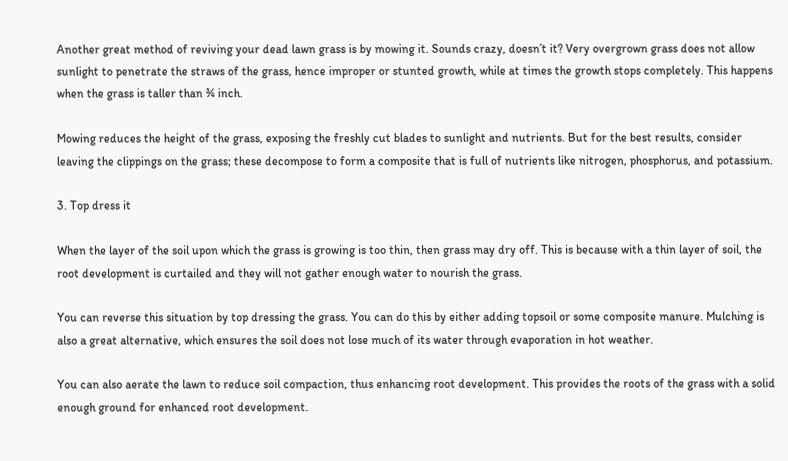Another great method of reviving your dead lawn grass is by mowing it. Sounds crazy, doesn’t it? Very overgrown grass does not allow sunlight to penetrate the straws of the grass, hence improper or stunted growth, while at times the growth stops completely. This happens when the grass is taller than ¾ inch.

Mowing reduces the height of the grass, exposing the freshly cut blades to sunlight and nutrients. But for the best results, consider leaving the clippings on the grass; these decompose to form a composite that is full of nutrients like nitrogen, phosphorus, and potassium.

3. Top dress it

When the layer of the soil upon which the grass is growing is too thin, then grass may dry off. This is because with a thin layer of soil, the root development is curtailed and they will not gather enough water to nourish the grass.

You can reverse this situation by top dressing the grass. You can do this by either adding topsoil or some composite manure. Mulching is also a great alternative, which ensures the soil does not lose much of its water through evaporation in hot weather.

You can also aerate the lawn to reduce soil compaction, thus enhancing root development. This provides the roots of the grass with a solid enough ground for enhanced root development.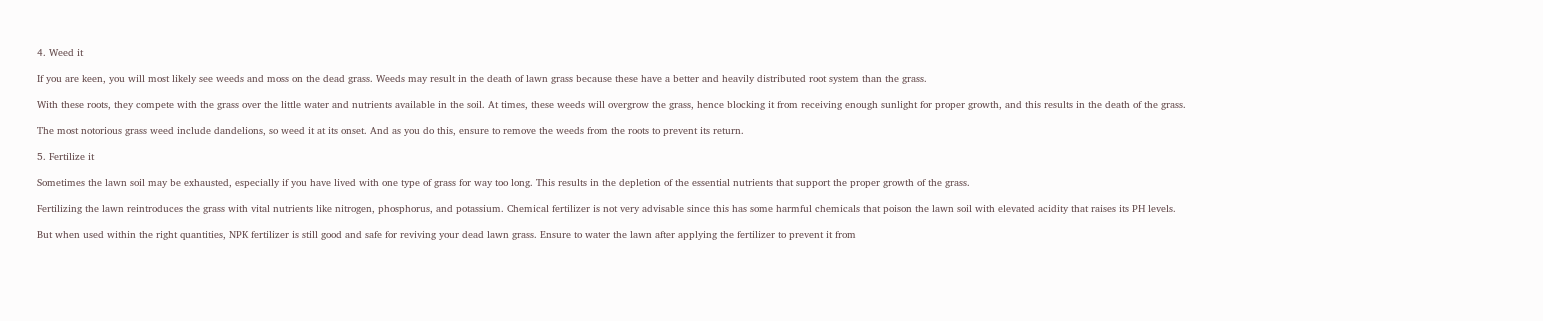4. Weed it

If you are keen, you will most likely see weeds and moss on the dead grass. Weeds may result in the death of lawn grass because these have a better and heavily distributed root system than the grass.

With these roots, they compete with the grass over the little water and nutrients available in the soil. At times, these weeds will overgrow the grass, hence blocking it from receiving enough sunlight for proper growth, and this results in the death of the grass.

The most notorious grass weed include dandelions, so weed it at its onset. And as you do this, ensure to remove the weeds from the roots to prevent its return.

5. Fertilize it

Sometimes the lawn soil may be exhausted, especially if you have lived with one type of grass for way too long. This results in the depletion of the essential nutrients that support the proper growth of the grass.

Fertilizing the lawn reintroduces the grass with vital nutrients like nitrogen, phosphorus, and potassium. Chemical fertilizer is not very advisable since this has some harmful chemicals that poison the lawn soil with elevated acidity that raises its PH levels.

But when used within the right quantities, NPK fertilizer is still good and safe for reviving your dead lawn grass. Ensure to water the lawn after applying the fertilizer to prevent it from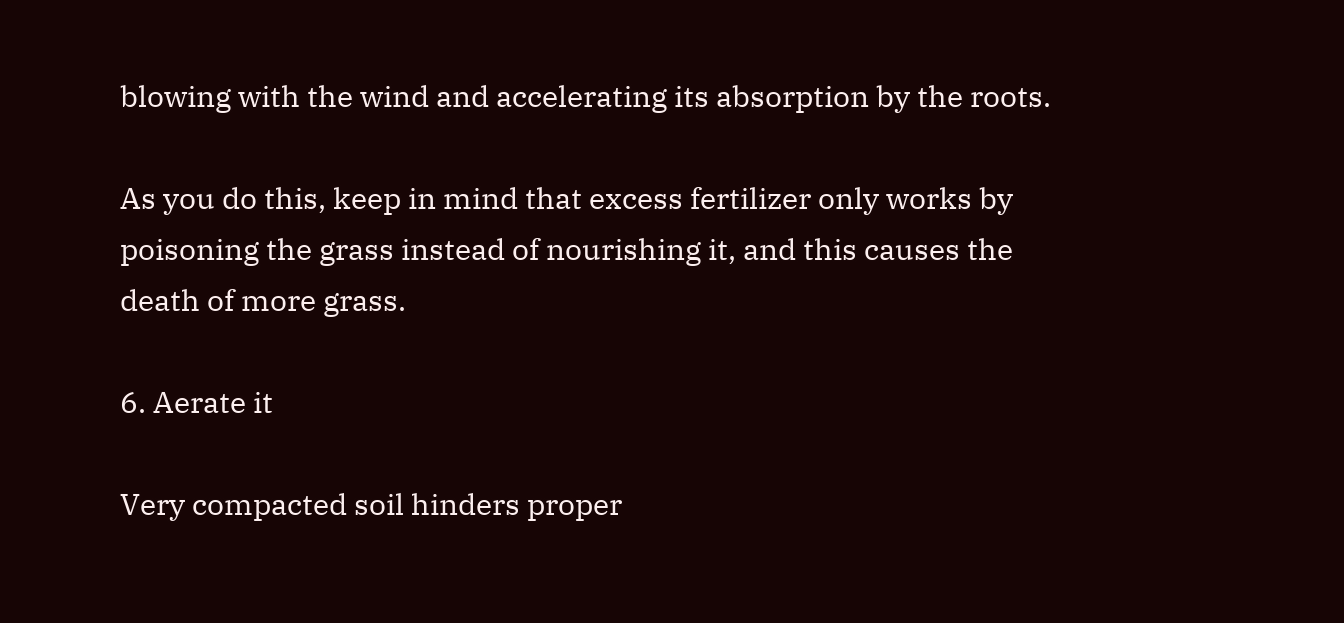blowing with the wind and accelerating its absorption by the roots.

As you do this, keep in mind that excess fertilizer only works by poisoning the grass instead of nourishing it, and this causes the death of more grass.

6. Aerate it

Very compacted soil hinders proper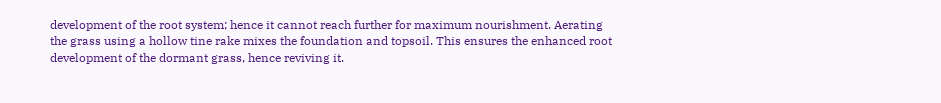development of the root system; hence it cannot reach further for maximum nourishment. Aerating the grass using a hollow tine rake mixes the foundation and topsoil. This ensures the enhanced root development of the dormant grass, hence reviving it.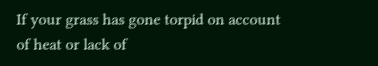If your grass has gone torpid on account of heat or lack of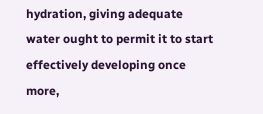hydration, giving adequate water ought to permit it to start effectively developing once more,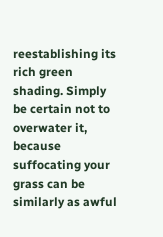reestablishing its rich green shading. Simply be certain not to overwater it, because suffocating your grass can be similarly as awful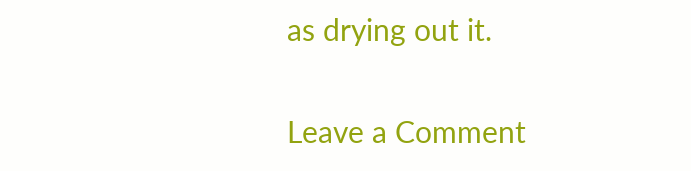as drying out it.

Leave a Comment